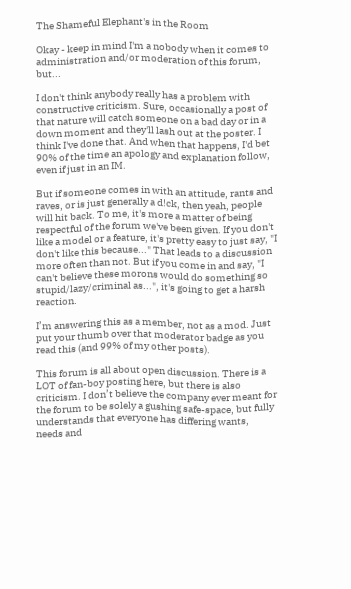The Shameful Elephant's in the Room

Okay - keep in mind I'm a nobody when it comes to administration and/or moderation of this forum, but...

I don't think anybody really has a problem with constructive criticism. Sure, occasionally a post of that nature will catch someone on a bad day or in a down moment and they'll lash out at the poster. I think I've done that. And when that happens, I'd bet 90% of the time an apology and explanation follow, even if just in an IM.

But if someone comes in with an attitude, rants and raves, or is just generally a d!ck, then yeah, people will hit back. To me, it's more a matter of being respectful of the forum we've been given. If you don't like a model or a feature, it's pretty easy to just say, "I don't like this because..." That leads to a discussion more often than not. But if you come in and say, "I can't believe these morons would do something so stupid/lazy/criminal as...", it's going to get a harsh reaction.

I’m answering this as a member, not as a mod. Just put your thumb over that moderator badge as you read this (and 99% of my other posts).

This forum is all about open discussion. There is a LOT of fan-boy posting here, but there is also criticism. I don’t believe the company ever meant for the forum to be solely a gushing safe-space, but fully understands that everyone has differing wants, needs and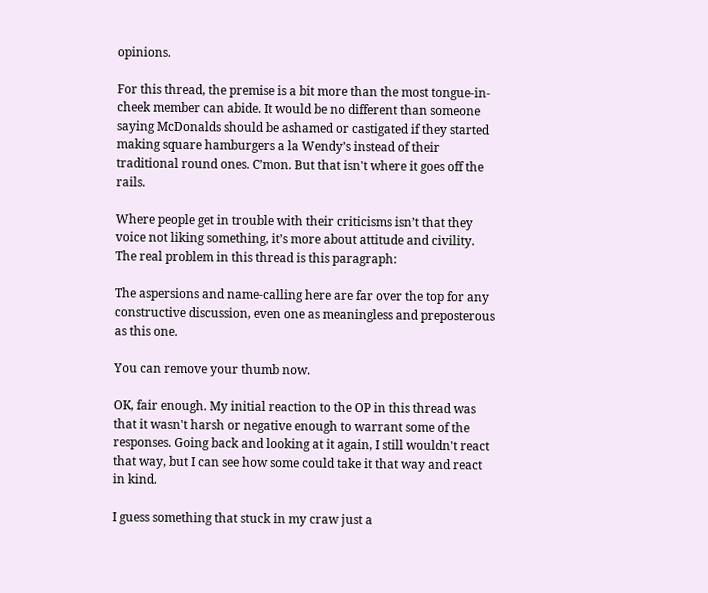opinions.

For this thread, the premise is a bit more than the most tongue-in-cheek member can abide. It would be no different than someone saying McDonalds should be ashamed or castigated if they started making square hamburgers a la Wendy’s instead of their traditional round ones. C’mon. But that isn't where it goes off the rails.

Where people get in trouble with their criticisms isn’t that they voice not liking something, it’s more about attitude and civility. The real problem in this thread is this paragraph:

The aspersions and name-calling here are far over the top for any constructive discussion, even one as meaningless and preposterous as this one.

You can remove your thumb now.

OK, fair enough. My initial reaction to the OP in this thread was that it wasn't harsh or negative enough to warrant some of the responses. Going back and looking at it again, I still wouldn't react that way, but I can see how some could take it that way and react in kind.

I guess something that stuck in my craw just a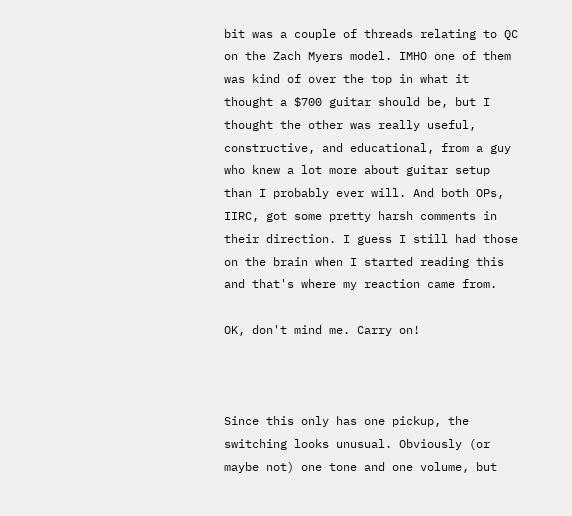bit was a couple of threads relating to QC on the Zach Myers model. IMHO one of them was kind of over the top in what it thought a $700 guitar should be, but I thought the other was really useful, constructive, and educational, from a guy who knew a lot more about guitar setup than I probably ever will. And both OPs, IIRC, got some pretty harsh comments in their direction. I guess I still had those on the brain when I started reading this and that's where my reaction came from.

OK, don't mind me. Carry on!



Since this only has one pickup, the switching looks unusual. Obviously (or maybe not) one tone and one volume, but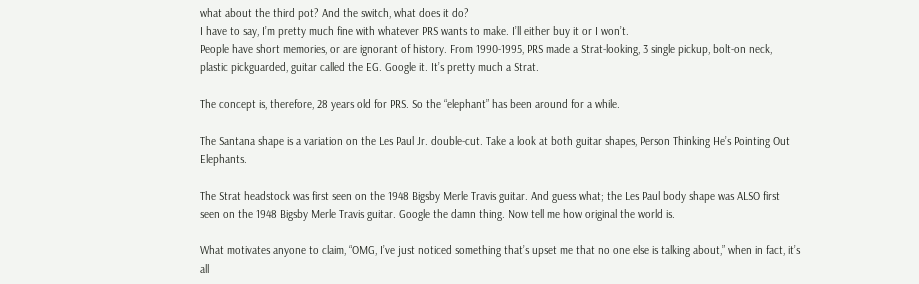what about the third pot? And the switch, what does it do?
I have to say, I’m pretty much fine with whatever PRS wants to make. I’ll either buy it or I won’t.
People have short memories, or are ignorant of history. From 1990-1995, PRS made a Strat-looking, 3 single pickup, bolt-on neck, plastic pickguarded, guitar called the EG. Google it. It’s pretty much a Strat.

The concept is, therefore, 28 years old for PRS. So the “elephant” has been around for a while.

The Santana shape is a variation on the Les Paul Jr. double-cut. Take a look at both guitar shapes, Person Thinking He’s Pointing Out Elephants.

The Strat headstock was first seen on the 1948 Bigsby Merle Travis guitar. And guess what; the Les Paul body shape was ALSO first seen on the 1948 Bigsby Merle Travis guitar. Google the damn thing. Now tell me how original the world is.

What motivates anyone to claim, “OMG, I’ve just noticed something that’s upset me that no one else is talking about,” when in fact, it’s all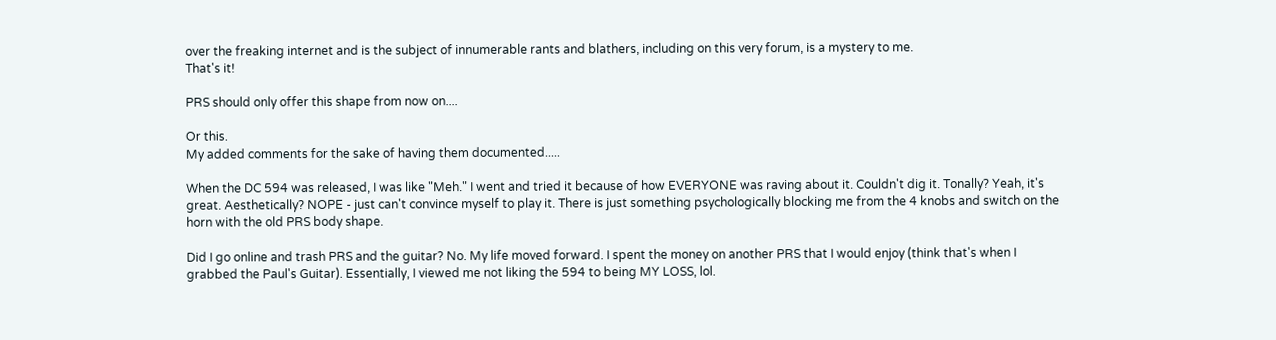over the freaking internet and is the subject of innumerable rants and blathers, including on this very forum, is a mystery to me.
That's it!

PRS should only offer this shape from now on....

Or this.
My added comments for the sake of having them documented.....

When the DC 594 was released, I was like "Meh." I went and tried it because of how EVERYONE was raving about it. Couldn't dig it. Tonally? Yeah, it's great. Aesthetically? NOPE - just can't convince myself to play it. There is just something psychologically blocking me from the 4 knobs and switch on the horn with the old PRS body shape.

Did I go online and trash PRS and the guitar? No. My life moved forward. I spent the money on another PRS that I would enjoy (think that's when I grabbed the Paul's Guitar). Essentially, I viewed me not liking the 594 to being MY LOSS, lol.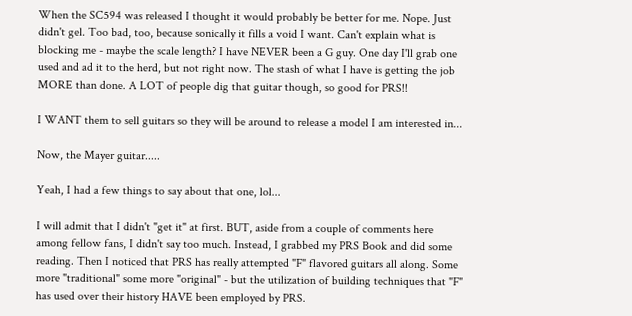When the SC594 was released I thought it would probably be better for me. Nope. Just didn't gel. Too bad, too, because sonically it fills a void I want. Can't explain what is blocking me - maybe the scale length? I have NEVER been a G guy. One day I'll grab one used and ad it to the herd, but not right now. The stash of what I have is getting the job MORE than done. A LOT of people dig that guitar though, so good for PRS!!

I WANT them to sell guitars so they will be around to release a model I am interested in...

Now, the Mayer guitar.....

Yeah, I had a few things to say about that one, lol...

I will admit that I didn't "get it" at first. BUT, aside from a couple of comments here among fellow fans, I didn't say too much. Instead, I grabbed my PRS Book and did some reading. Then I noticed that PRS has really attempted "F" flavored guitars all along. Some more "traditional" some more "original" - but the utilization of building techniques that "F" has used over their history HAVE been employed by PRS.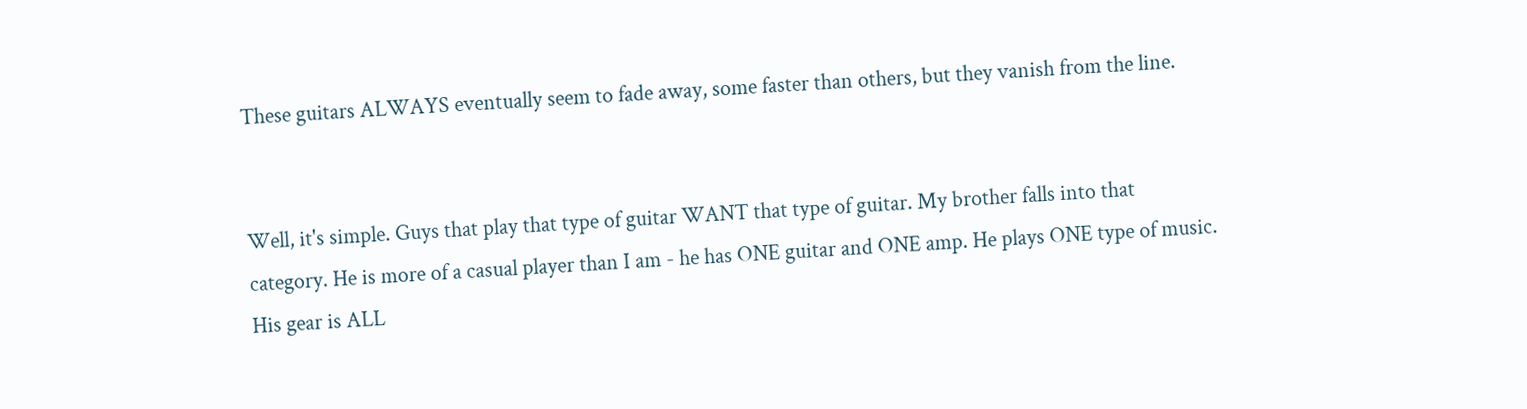These guitars ALWAYS eventually seem to fade away, some faster than others, but they vanish from the line.


Well, it's simple. Guys that play that type of guitar WANT that type of guitar. My brother falls into that category. He is more of a casual player than I am - he has ONE guitar and ONE amp. He plays ONE type of music. His gear is ALL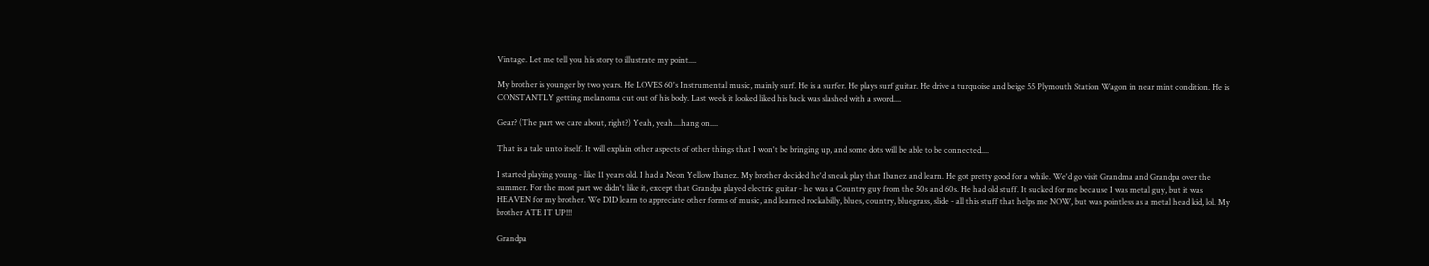Vintage. Let me tell you his story to illustrate my point....

My brother is younger by two years. He LOVES 60's Instrumental music, mainly surf. He is a surfer. He plays surf guitar. He drive a turquoise and beige 55 Plymouth Station Wagon in near mint condition. He is CONSTANTLY getting melanoma cut out of his body. Last week it looked liked his back was slashed with a sword....

Gear? (The part we care about, right?) Yeah, yeah....hang on....

That is a tale unto itself. It will explain other aspects of other things that I won't be bringing up, and some dots will be able to be connected....

I started playing young - like 11 years old. I had a Neon Yellow Ibanez. My brother decided he'd sneak play that Ibanez and learn. He got pretty good for a while. We'd go visit Grandma and Grandpa over the summer. For the most part we didn't like it, except that Grandpa played electric guitar - he was a Country guy from the 50s and 60s. He had old stuff. It sucked for me because I was metal guy, but it was HEAVEN for my brother. We DID learn to appreciate other forms of music, and learned rockabilly, blues, country, bluegrass, slide - all this stuff that helps me NOW, but was pointless as a metal head kid, lol. My brother ATE IT UP!!!

Grandpa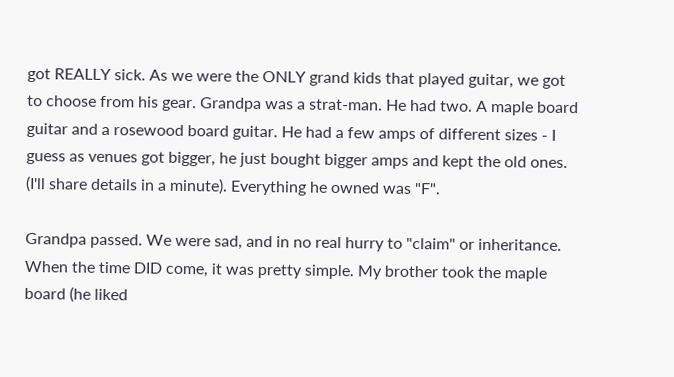got REALLY sick. As we were the ONLY grand kids that played guitar, we got to choose from his gear. Grandpa was a strat-man. He had two. A maple board guitar and a rosewood board guitar. He had a few amps of different sizes - I guess as venues got bigger, he just bought bigger amps and kept the old ones. (I'll share details in a minute). Everything he owned was "F".

Grandpa passed. We were sad, and in no real hurry to "claim" or inheritance. When the time DID come, it was pretty simple. My brother took the maple board (he liked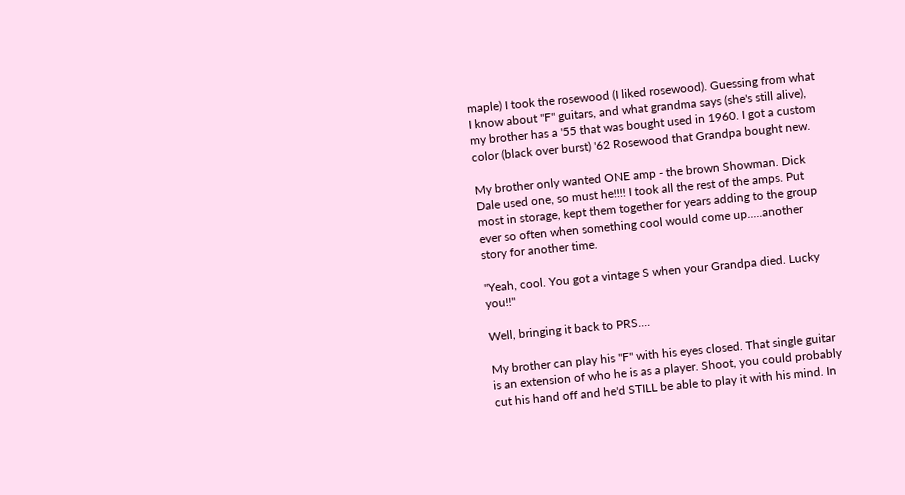maple) I took the rosewood (I liked rosewood). Guessing from what I know about "F" guitars, and what grandma says (she's still alive), my brother has a '55 that was bought used in 1960. I got a custom color (black over burst) '62 Rosewood that Grandpa bought new.

My brother only wanted ONE amp - the brown Showman. Dick Dale used one, so must he!!!! I took all the rest of the amps. Put most in storage, kept them together for years adding to the group ever so often when something cool would come up.....another story for another time.

"Yeah, cool. You got a vintage S when your Grandpa died. Lucky you!!"

Well, bringing it back to PRS....

My brother can play his "F" with his eyes closed. That single guitar is an extension of who he is as a player. Shoot, you could probably cut his hand off and he'd STILL be able to play it with his mind. In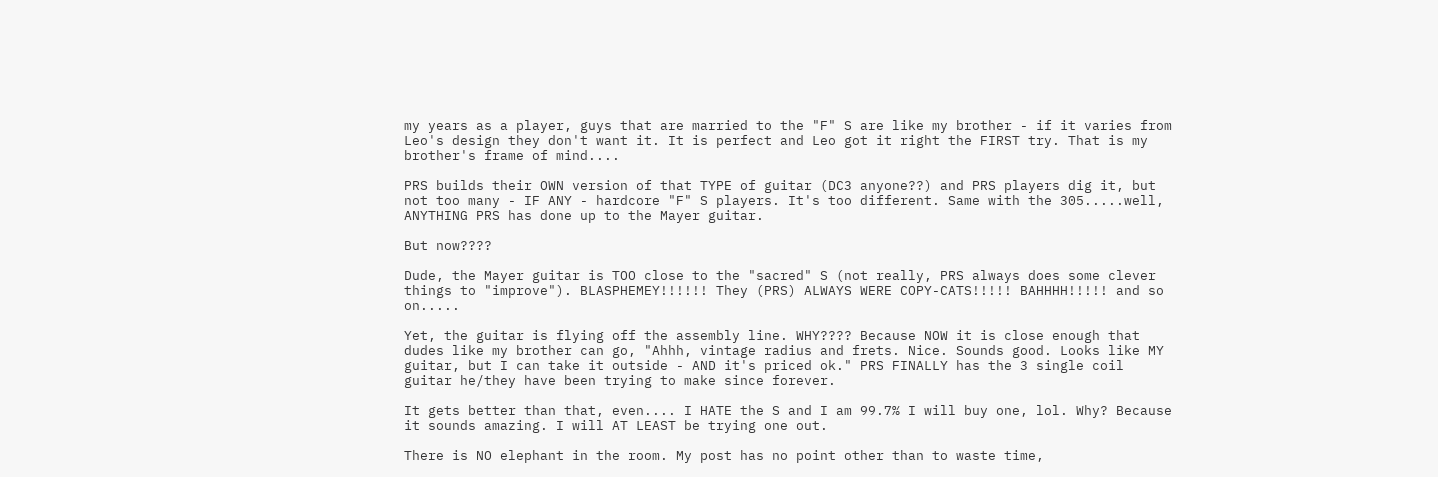my years as a player, guys that are married to the "F" S are like my brother - if it varies from Leo's design they don't want it. It is perfect and Leo got it right the FIRST try. That is my brother's frame of mind....

PRS builds their OWN version of that TYPE of guitar (DC3 anyone??) and PRS players dig it, but not too many - IF ANY - hardcore "F" S players. It's too different. Same with the 305.....well, ANYTHING PRS has done up to the Mayer guitar.

But now????

Dude, the Mayer guitar is TOO close to the "sacred" S (not really, PRS always does some clever things to "improve"). BLASPHEMEY!!!!!! They (PRS) ALWAYS WERE COPY-CATS!!!!! BAHHHH!!!!! and so on.....

Yet, the guitar is flying off the assembly line. WHY???? Because NOW it is close enough that dudes like my brother can go, "Ahhh, vintage radius and frets. Nice. Sounds good. Looks like MY guitar, but I can take it outside - AND it's priced ok." PRS FINALLY has the 3 single coil guitar he/they have been trying to make since forever.

It gets better than that, even.... I HATE the S and I am 99.7% I will buy one, lol. Why? Because it sounds amazing. I will AT LEAST be trying one out.

There is NO elephant in the room. My post has no point other than to waste time,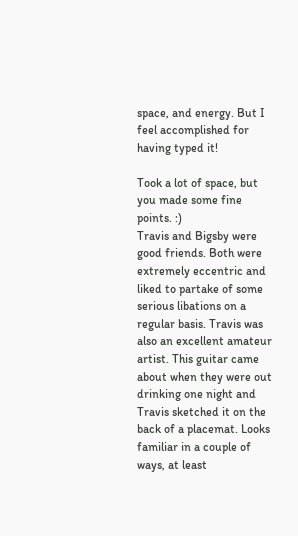space, and energy. But I feel accomplished for having typed it!

Took a lot of space, but you made some fine points. :)
Travis and Bigsby were good friends. Both were extremely eccentric and liked to partake of some serious libations on a regular basis. Travis was also an excellent amateur artist. This guitar came about when they were out drinking one night and Travis sketched it on the back of a placemat. Looks familiar in a couple of ways, at least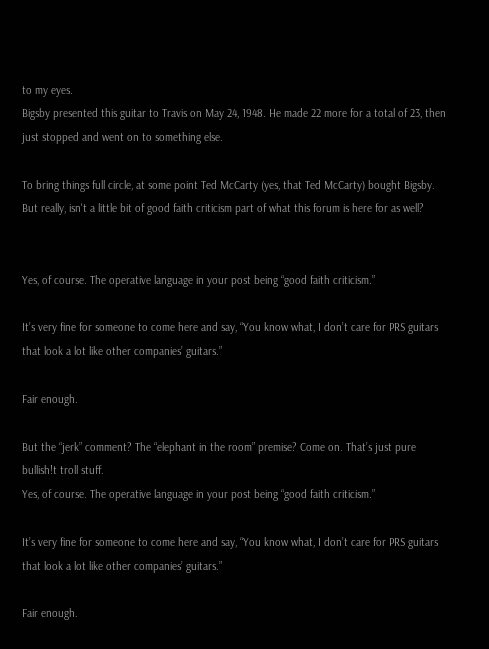to my eyes.
Bigsby presented this guitar to Travis on May 24, 1948. He made 22 more for a total of 23, then just stopped and went on to something else.

To bring things full circle, at some point Ted McCarty (yes, that Ted McCarty) bought Bigsby.
But really, isn't a little bit of good faith criticism part of what this forum is here for as well?


Yes, of course. The operative language in your post being “good faith criticism.”

It’s very fine for someone to come here and say, “You know what, I don’t care for PRS guitars that look a lot like other companies’ guitars.”

Fair enough.

But the “jerk” comment? The “elephant in the room” premise? Come on. That’s just pure bullish!t troll stuff.
Yes, of course. The operative language in your post being “good faith criticism.”

It’s very fine for someone to come here and say, “You know what, I don’t care for PRS guitars that look a lot like other companies’ guitars.”

Fair enough.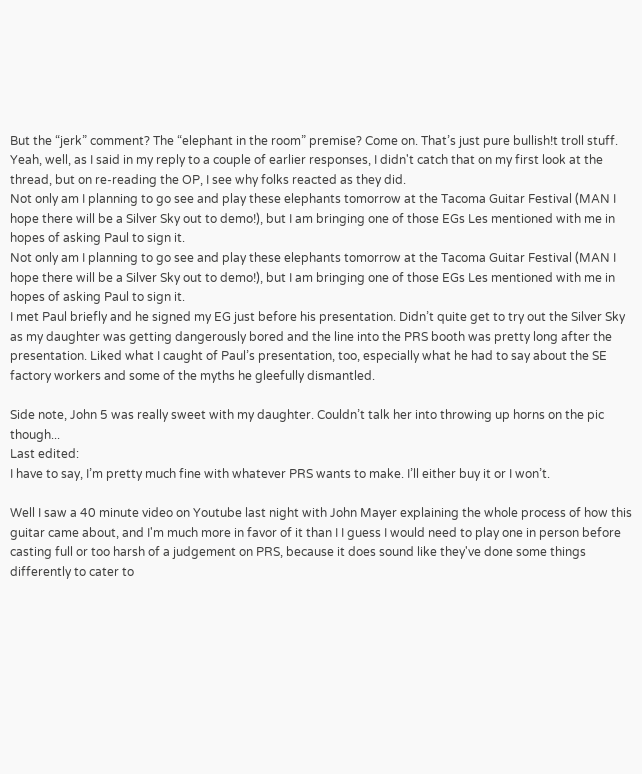But the “jerk” comment? The “elephant in the room” premise? Come on. That’s just pure bullish!t troll stuff.
Yeah, well, as I said in my reply to a couple of earlier responses, I didn't catch that on my first look at the thread, but on re-reading the OP, I see why folks reacted as they did.
Not only am I planning to go see and play these elephants tomorrow at the Tacoma Guitar Festival (MAN I hope there will be a Silver Sky out to demo!), but I am bringing one of those EGs Les mentioned with me in hopes of asking Paul to sign it.
Not only am I planning to go see and play these elephants tomorrow at the Tacoma Guitar Festival (MAN I hope there will be a Silver Sky out to demo!), but I am bringing one of those EGs Les mentioned with me in hopes of asking Paul to sign it.
I met Paul briefly and he signed my EG just before his presentation. Didn’t quite get to try out the Silver Sky as my daughter was getting dangerously bored and the line into the PRS booth was pretty long after the presentation. Liked what I caught of Paul’s presentation, too, especially what he had to say about the SE factory workers and some of the myths he gleefully dismantled.

Side note, John 5 was really sweet with my daughter. Couldn’t talk her into throwing up horns on the pic though...
Last edited:
I have to say, I’m pretty much fine with whatever PRS wants to make. I’ll either buy it or I won’t.

Well I saw a 40 minute video on Youtube last night with John Mayer explaining the whole process of how this guitar came about, and I'm much more in favor of it than I I guess I would need to play one in person before casting full or too harsh of a judgement on PRS, because it does sound like they've done some things differently to cater to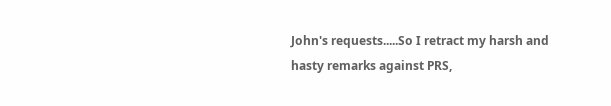John's requests.....So I retract my harsh and hasty remarks against PRS,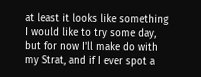at least it looks like something I would like to try some day, but for now I'll make do with my Strat, and if I ever spot a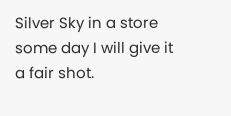Silver Sky in a store some day I will give it a fair shot.